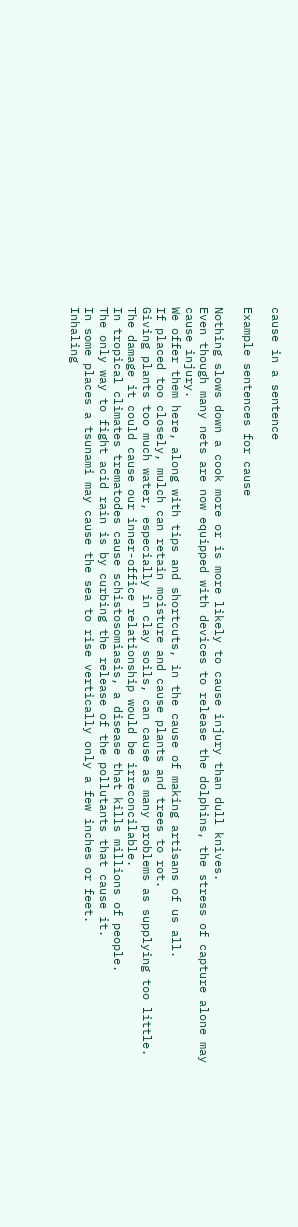cause in a sentence

Example sentences for cause

Nothing slows down a cook more or is more likely to cause injury than dull knives.
Even though many nets are now equipped with devices to release the dolphins, the stress of capture alone may cause injury.
We offer them here, along with tips and shortcuts, in the cause of making artisans of us all.
If placed too closely, mulch can retain moisture and cause plants and trees to rot.
Giving plants too much water, especially in clay soils, can cause as many problems as supplying too little.
The damage it could cause our inner-office relationship would be irreconcilable.
In tropical climates trematodes cause schistosomiasis, a disease that kills millions of people.
The only way to fight acid rain is by curbing the release of the pollutants that cause it.
In some places a tsunami may cause the sea to rise vertically only a few inches or feet.
Inhaling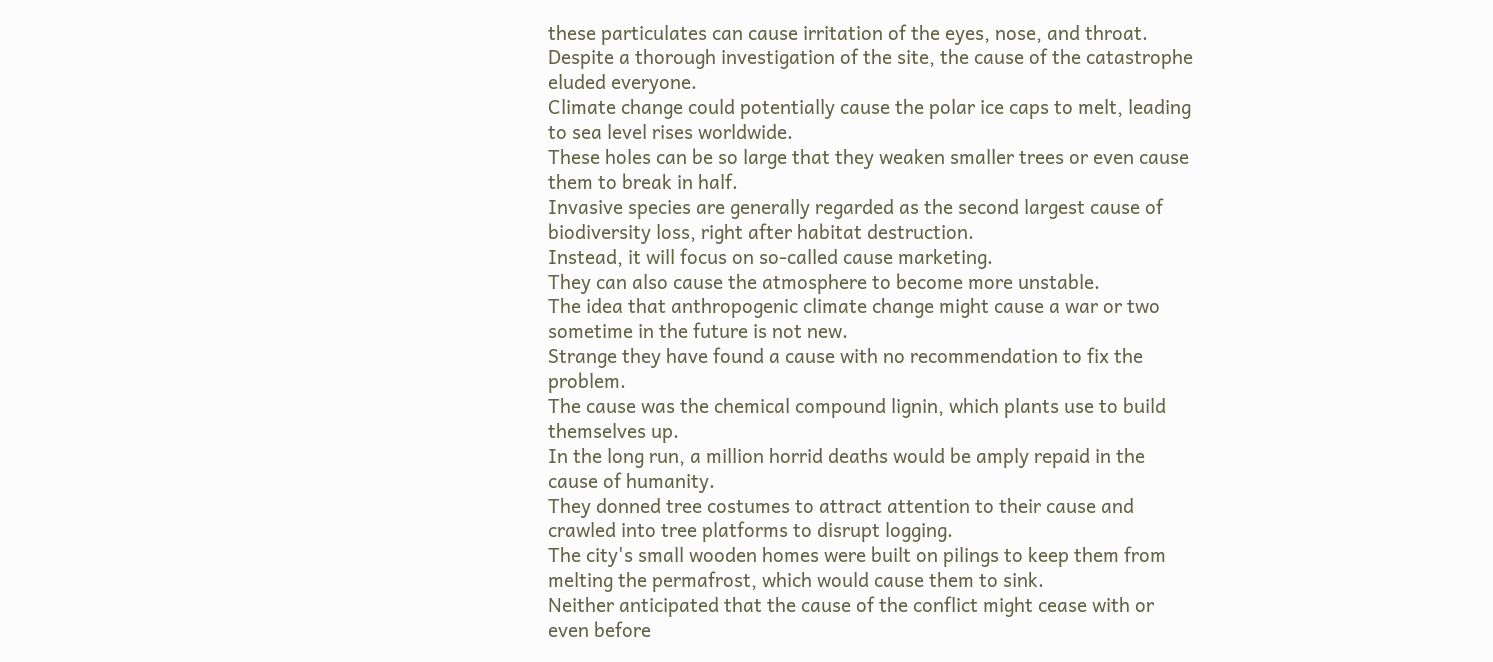these particulates can cause irritation of the eyes, nose, and throat.
Despite a thorough investigation of the site, the cause of the catastrophe eluded everyone.
Climate change could potentially cause the polar ice caps to melt, leading to sea level rises worldwide.
These holes can be so large that they weaken smaller trees or even cause them to break in half.
Invasive species are generally regarded as the second largest cause of biodiversity loss, right after habitat destruction.
Instead, it will focus on so-called cause marketing.
They can also cause the atmosphere to become more unstable.
The idea that anthropogenic climate change might cause a war or two sometime in the future is not new.
Strange they have found a cause with no recommendation to fix the problem.
The cause was the chemical compound lignin, which plants use to build themselves up.
In the long run, a million horrid deaths would be amply repaid in the cause of humanity.
They donned tree costumes to attract attention to their cause and crawled into tree platforms to disrupt logging.
The city's small wooden homes were built on pilings to keep them from melting the permafrost, which would cause them to sink.
Neither anticipated that the cause of the conflict might cease with or even before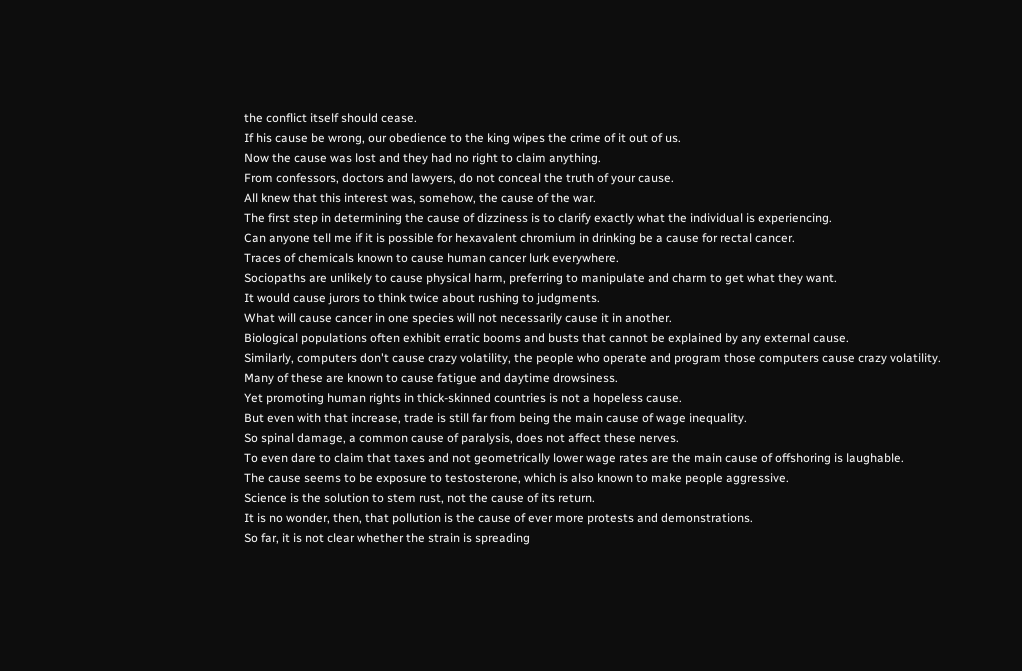the conflict itself should cease.
If his cause be wrong, our obedience to the king wipes the crime of it out of us.
Now the cause was lost and they had no right to claim anything.
From confessors, doctors and lawyers, do not conceal the truth of your cause.
All knew that this interest was, somehow, the cause of the war.
The first step in determining the cause of dizziness is to clarify exactly what the individual is experiencing.
Can anyone tell me if it is possible for hexavalent chromium in drinking be a cause for rectal cancer.
Traces of chemicals known to cause human cancer lurk everywhere.
Sociopaths are unlikely to cause physical harm, preferring to manipulate and charm to get what they want.
It would cause jurors to think twice about rushing to judgments.
What will cause cancer in one species will not necessarily cause it in another.
Biological populations often exhibit erratic booms and busts that cannot be explained by any external cause.
Similarly, computers don't cause crazy volatility, the people who operate and program those computers cause crazy volatility.
Many of these are known to cause fatigue and daytime drowsiness.
Yet promoting human rights in thick-skinned countries is not a hopeless cause.
But even with that increase, trade is still far from being the main cause of wage inequality.
So spinal damage, a common cause of paralysis, does not affect these nerves.
To even dare to claim that taxes and not geometrically lower wage rates are the main cause of offshoring is laughable.
The cause seems to be exposure to testosterone, which is also known to make people aggressive.
Science is the solution to stem rust, not the cause of its return.
It is no wonder, then, that pollution is the cause of ever more protests and demonstrations.
So far, it is not clear whether the strain is spreading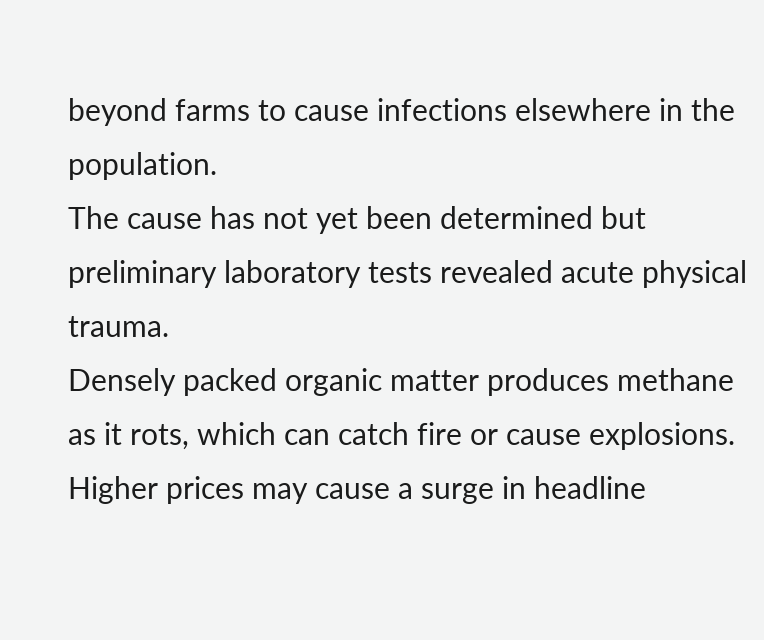beyond farms to cause infections elsewhere in the population.
The cause has not yet been determined but preliminary laboratory tests revealed acute physical trauma.
Densely packed organic matter produces methane as it rots, which can catch fire or cause explosions.
Higher prices may cause a surge in headline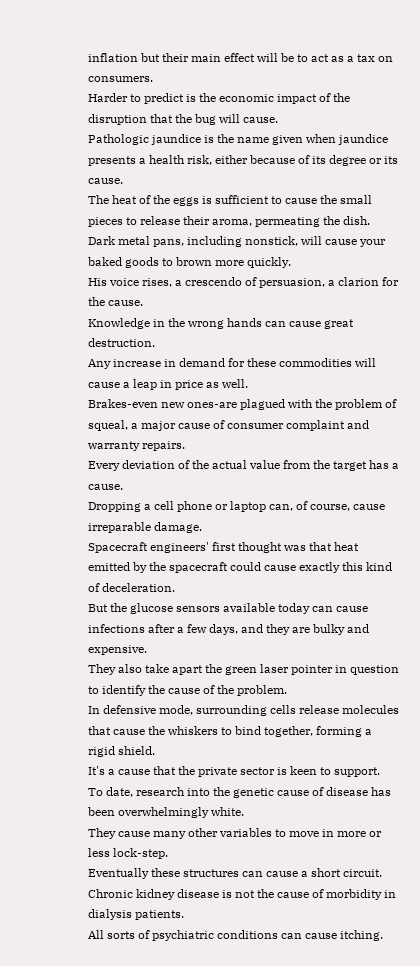inflation but their main effect will be to act as a tax on consumers.
Harder to predict is the economic impact of the disruption that the bug will cause.
Pathologic jaundice is the name given when jaundice presents a health risk, either because of its degree or its cause.
The heat of the eggs is sufficient to cause the small pieces to release their aroma, permeating the dish.
Dark metal pans, including nonstick, will cause your baked goods to brown more quickly.
His voice rises, a crescendo of persuasion, a clarion for the cause.
Knowledge in the wrong hands can cause great destruction.
Any increase in demand for these commodities will cause a leap in price as well.
Brakes-even new ones-are plagued with the problem of squeal, a major cause of consumer complaint and warranty repairs.
Every deviation of the actual value from the target has a cause.
Dropping a cell phone or laptop can, of course, cause irreparable damage.
Spacecraft engineers' first thought was that heat emitted by the spacecraft could cause exactly this kind of deceleration.
But the glucose sensors available today can cause infections after a few days, and they are bulky and expensive.
They also take apart the green laser pointer in question to identify the cause of the problem.
In defensive mode, surrounding cells release molecules that cause the whiskers to bind together, forming a rigid shield.
It's a cause that the private sector is keen to support.
To date, research into the genetic cause of disease has been overwhelmingly white.
They cause many other variables to move in more or less lock-step.
Eventually these structures can cause a short circuit.
Chronic kidney disease is not the cause of morbidity in dialysis patients.
All sorts of psychiatric conditions can cause itching.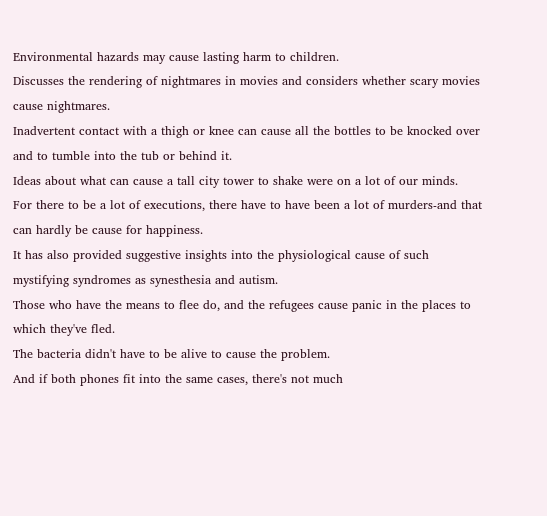Environmental hazards may cause lasting harm to children.
Discusses the rendering of nightmares in movies and considers whether scary movies cause nightmares.
Inadvertent contact with a thigh or knee can cause all the bottles to be knocked over and to tumble into the tub or behind it.
Ideas about what can cause a tall city tower to shake were on a lot of our minds.
For there to be a lot of executions, there have to have been a lot of murders-and that can hardly be cause for happiness.
It has also provided suggestive insights into the physiological cause of such mystifying syndromes as synesthesia and autism.
Those who have the means to flee do, and the refugees cause panic in the places to which they've fled.
The bacteria didn't have to be alive to cause the problem.
And if both phones fit into the same cases, there's not much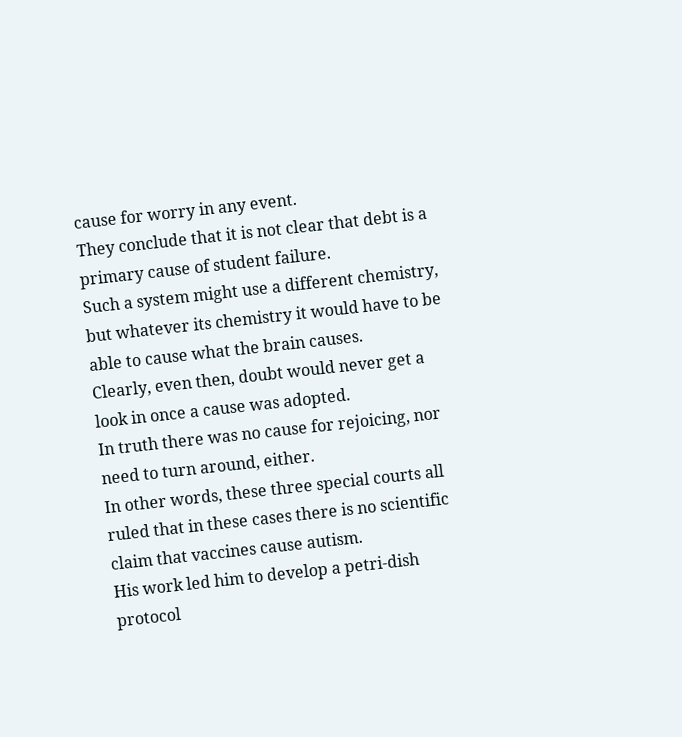cause for worry in any event.
They conclude that it is not clear that debt is a primary cause of student failure.
Such a system might use a different chemistry, but whatever its chemistry it would have to be able to cause what the brain causes.
Clearly, even then, doubt would never get a look in once a cause was adopted.
In truth there was no cause for rejoicing, nor need to turn around, either.
In other words, these three special courts all ruled that in these cases there is no scientific claim that vaccines cause autism.
His work led him to develop a petri-dish protocol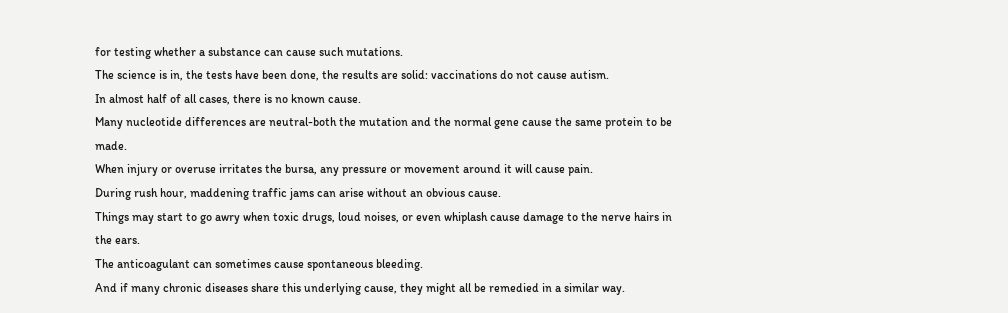for testing whether a substance can cause such mutations.
The science is in, the tests have been done, the results are solid: vaccinations do not cause autism.
In almost half of all cases, there is no known cause.
Many nucleotide differences are neutral-both the mutation and the normal gene cause the same protein to be made.
When injury or overuse irritates the bursa, any pressure or movement around it will cause pain.
During rush hour, maddening traffic jams can arise without an obvious cause.
Things may start to go awry when toxic drugs, loud noises, or even whiplash cause damage to the nerve hairs in the ears.
The anticoagulant can sometimes cause spontaneous bleeding.
And if many chronic diseases share this underlying cause, they might all be remedied in a similar way.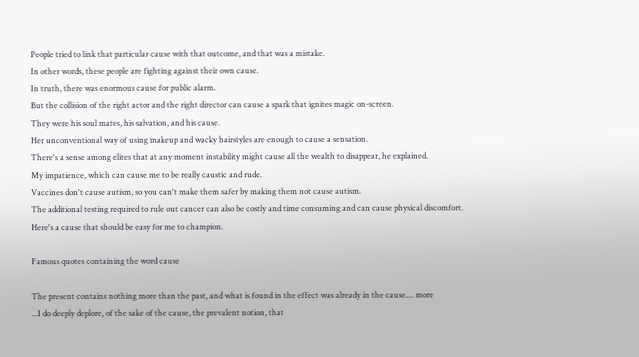People tried to link that particular cause with that outcome, and that was a mistake.
In other words, these people are fighting against their own cause.
In truth, there was enormous cause for public alarm.
But the collision of the right actor and the right director can cause a spark that ignites magic on-screen.
They were his soul mates, his salvation, and his cause.
Her unconventional way of using makeup and wacky hairstyles are enough to cause a sensation.
There's a sense among elites that at any moment instability might cause all the wealth to disappear, he explained.
My impatience, which can cause me to be really caustic and rude.
Vaccines don't cause autism, so you can't make them safer by making them not cause autism.
The additional testing required to rule out cancer can also be costly and time consuming and can cause physical discomfort.
Here's a cause that should be easy for me to champion.

Famous quotes containing the word cause

The present contains nothing more than the past, and what is found in the effect was already in the cause.... more
...I do deeply deplore, of the sake of the cause, the prevalent notion, that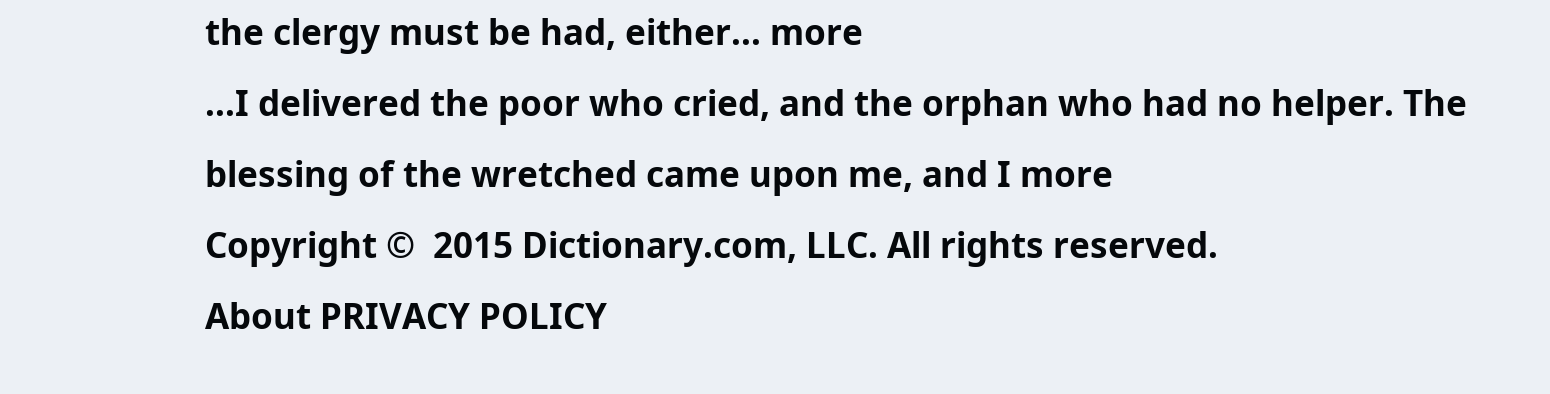the clergy must be had, either... more
...I delivered the poor who cried, and the orphan who had no helper. The blessing of the wretched came upon me, and I more
Copyright ©  2015 Dictionary.com, LLC. All rights reserved.
About PRIVACY POLICY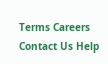Terms Careers Contact Us Help